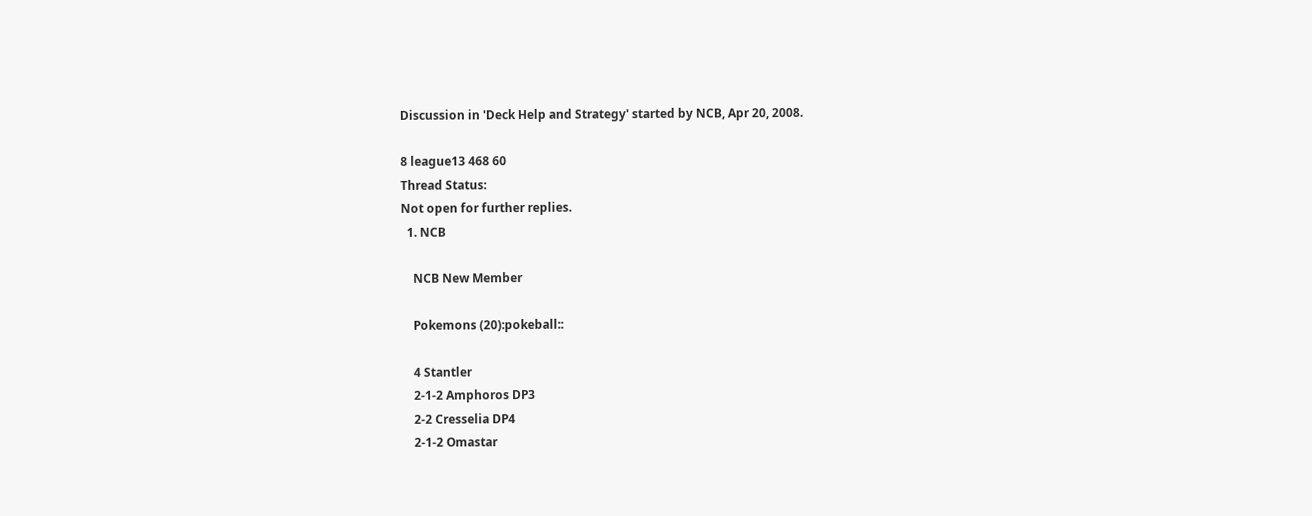Discussion in 'Deck Help and Strategy' started by NCB, Apr 20, 2008.

8 league13 468 60
Thread Status:
Not open for further replies.
  1. NCB

    NCB New Member

    Pokemons (20):pokeball::

    4 Stantler
    2-1-2 Amphoros DP3
    2-2 Cresselia DP4
    2-1-2 Omastar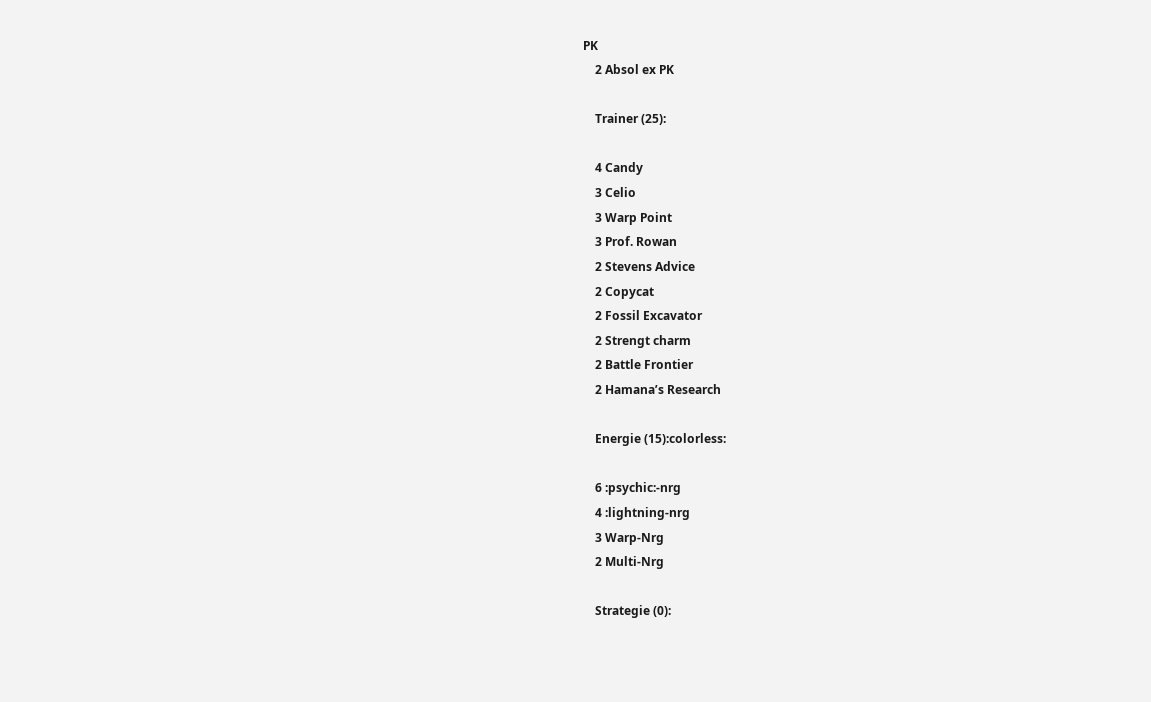PK
    2 Absol ex PK

    Trainer (25):

    4 Candy
    3 Celio
    3 Warp Point
    3 Prof. Rowan
    2 Stevens Advice
    2 Copycat
    2 Fossil Excavator
    2 Strengt charm
    2 Battle Frontier
    2 Hamana’s Research

    Energie (15):colorless:

    6 :psychic:-nrg
    4 :lightning-nrg
    3 Warp-Nrg
    2 Multi-Nrg

    Strategie (0):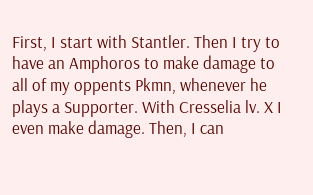First, I start with Stantler. Then I try to have an Amphoros to make damage to all of my oppents Pkmn, whenever he plays a Supporter. With Cresselia lv. X I even make damage. Then, I can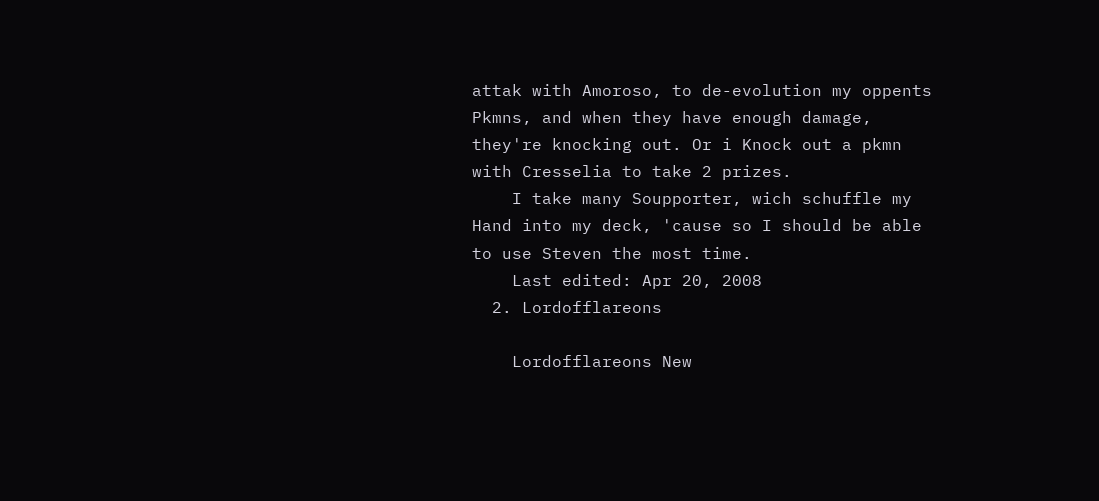attak with Amoroso, to de-evolution my oppents Pkmns, and when they have enough damage, they're knocking out. Or i Knock out a pkmn with Cresselia to take 2 prizes.
    I take many Soupporter, wich schuffle my Hand into my deck, 'cause so I should be able to use Steven the most time.
    Last edited: Apr 20, 2008
  2. Lordofflareons

    Lordofflareons New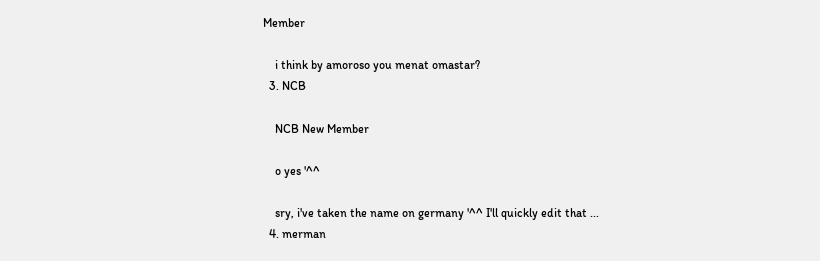Member

    i think by amoroso you menat omastar?
  3. NCB

    NCB New Member

    o yes '^^

    sry, i've taken the name on germany '^^ I'll quickly edit that ...
  4. merman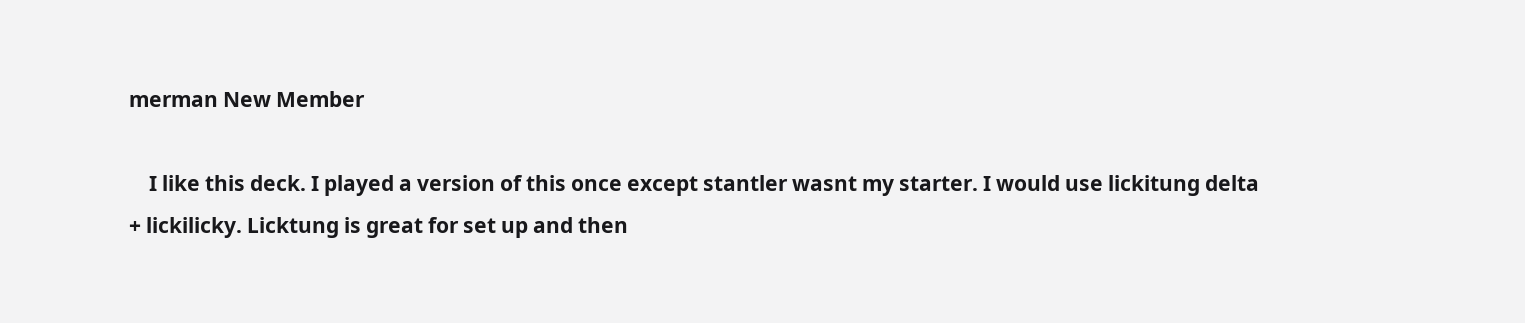merman New Member

    I like this deck. I played a version of this once except stantler wasnt my starter. I would use lickitung delta + lickilicky. Licktung is great for set up and then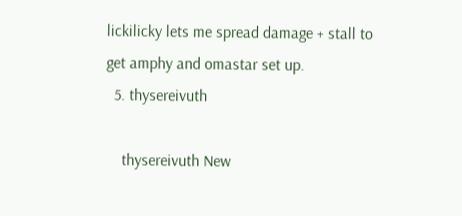lickilicky lets me spread damage + stall to get amphy and omastar set up.
  5. thysereivuth

    thysereivuth New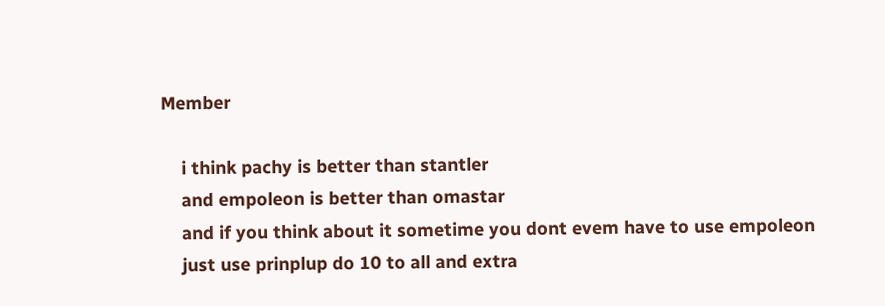Member

    i think pachy is better than stantler
    and empoleon is better than omastar
    and if you think about it sometime you dont evem have to use empoleon
    just use prinplup do 10 to all and extra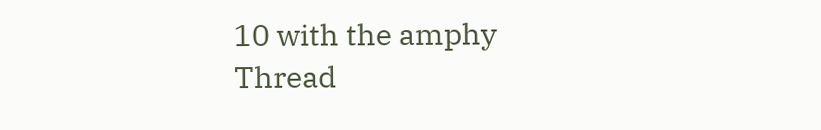10 with the amphy
Thread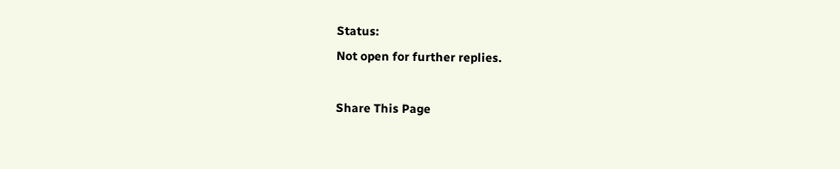Status:
Not open for further replies.

Share This Page